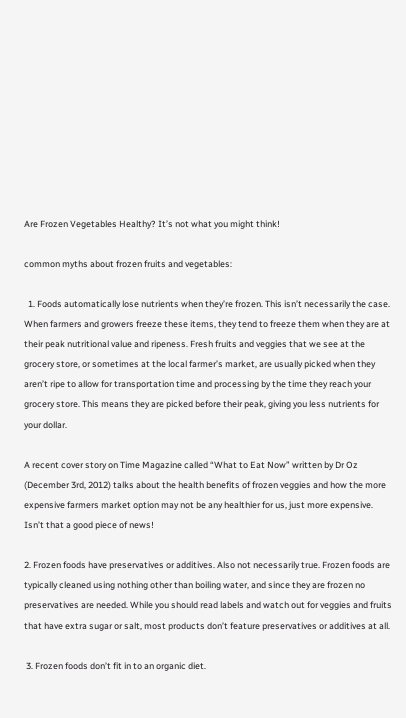Are Frozen Vegetables Healthy? It’s not what you might think!

common myths about frozen fruits and vegetables:

  1. Foods automatically lose nutrients when they’re frozen. This isn’t necessarily the case. When farmers and growers freeze these items, they tend to freeze them when they are at their peak nutritional value and ripeness. Fresh fruits and veggies that we see at the grocery store, or sometimes at the local farmer’s market, are usually picked when they aren’t ripe to allow for transportation time and processing by the time they reach your grocery store. This means they are picked before their peak, giving you less nutrients for your dollar.

A recent cover story on Time Magazine called “What to Eat Now” written by Dr Oz (December 3rd, 2012) talks about the health benefits of frozen veggies and how the more expensive farmers market option may not be any healthier for us, just more expensive.  Isn’t that a good piece of news!

2. Frozen foods have preservatives or additives. Also not necessarily true. Frozen foods are typically cleaned using nothing other than boiling water, and since they are frozen no preservatives are needed. While you should read labels and watch out for veggies and fruits that have extra sugar or salt, most products don’t feature preservatives or additives at all.

 3. Frozen foods don’t fit in to an organic diet.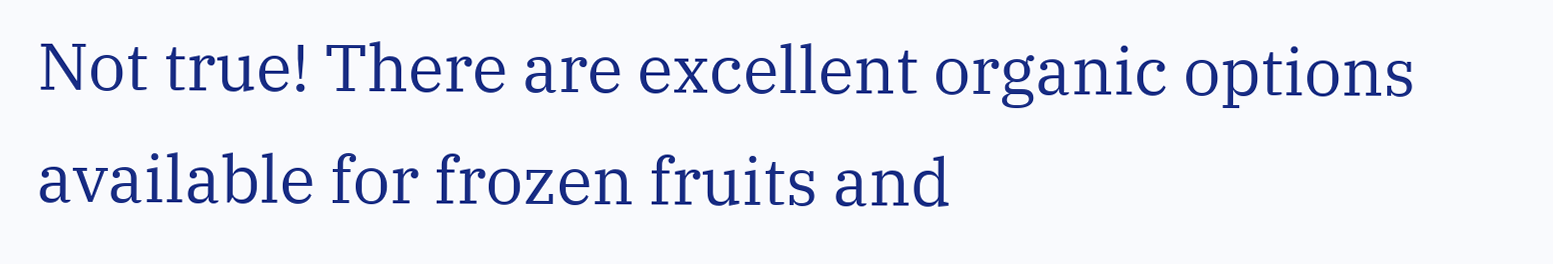Not true! There are excellent organic options available for frozen fruits and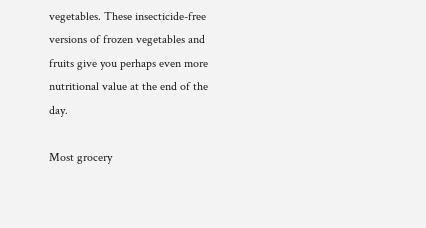vegetables. These insecticide-free versions of frozen vegetables and fruits give you perhaps even more nutritional value at the end of the day.

Most grocery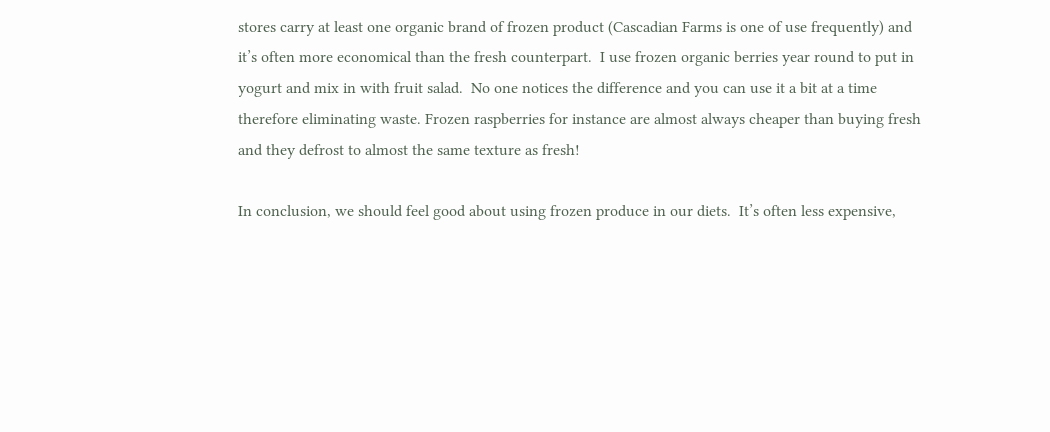stores carry at least one organic brand of frozen product (Cascadian Farms is one of use frequently) and it’s often more economical than the fresh counterpart.  I use frozen organic berries year round to put in yogurt and mix in with fruit salad.  No one notices the difference and you can use it a bit at a time therefore eliminating waste. Frozen raspberries for instance are almost always cheaper than buying fresh and they defrost to almost the same texture as fresh!

In conclusion, we should feel good about using frozen produce in our diets.  It’s often less expensive,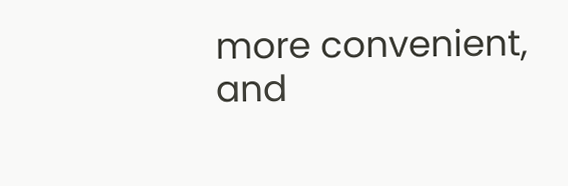more convenient, and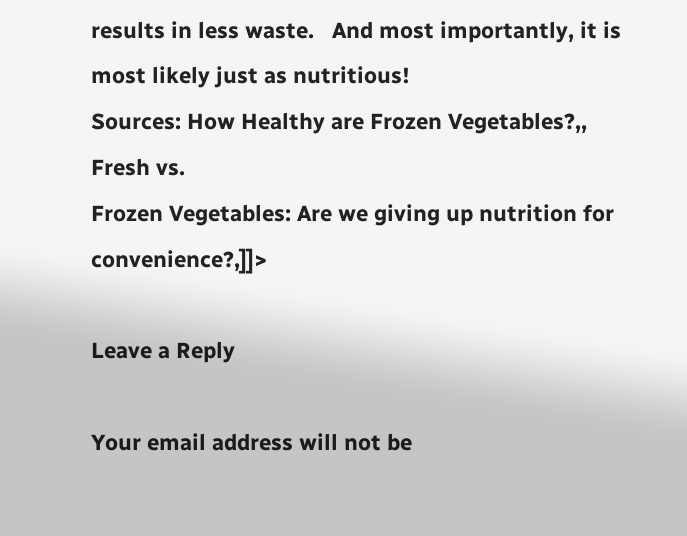results in less waste.   And most importantly, it is most likely just as nutritious!
Sources: How Healthy are Frozen Vegetables?,, Fresh vs.
Frozen Vegetables: Are we giving up nutrition for convenience?,]]>

Leave a Reply

Your email address will not be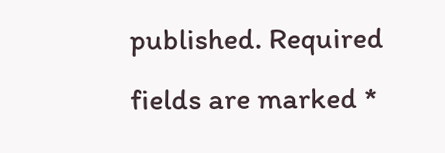published. Required fields are marked *